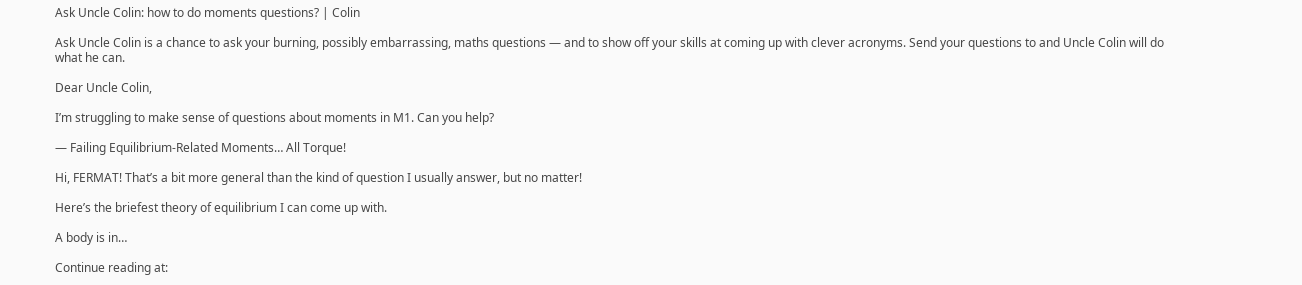Ask Uncle Colin: how to do moments questions? | Colin

Ask Uncle Colin is a chance to ask your burning, possibly embarrassing, maths questions — and to show off your skills at coming up with clever acronyms. Send your questions to and Uncle Colin will do what he can.

Dear Uncle Colin,

I’m struggling to make sense of questions about moments in M1. Can you help?

— Failing Equilibrium-Related Moments… All Torque!

Hi, FERMAT! That’s a bit more general than the kind of question I usually answer, but no matter!

Here’s the briefest theory of equilibrium I can come up with.

A body is in…

Continue reading at: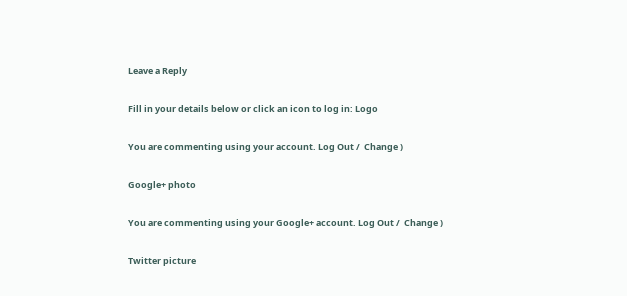Leave a Reply

Fill in your details below or click an icon to log in: Logo

You are commenting using your account. Log Out /  Change )

Google+ photo

You are commenting using your Google+ account. Log Out /  Change )

Twitter picture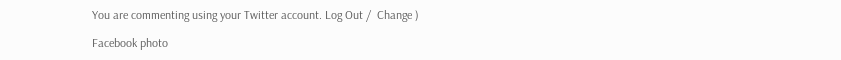You are commenting using your Twitter account. Log Out /  Change )

Facebook photo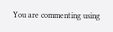You are commenting using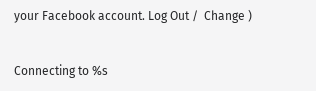your Facebook account. Log Out /  Change )


Connecting to %s